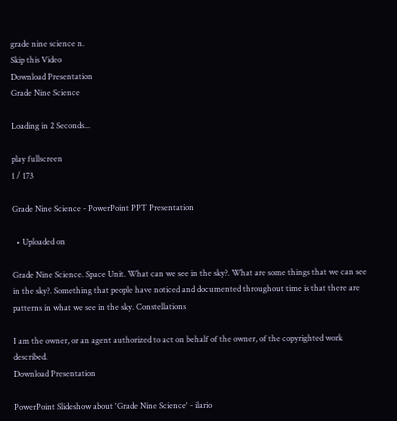grade nine science n.
Skip this Video
Download Presentation
Grade Nine Science

Loading in 2 Seconds...

play fullscreen
1 / 173

Grade Nine Science - PowerPoint PPT Presentation

  • Uploaded on

Grade Nine Science. Space Unit. What can we see in the sky?. What are some things that we can see in the sky?. Something that people have noticed and documented throughout time is that there are patterns in what we see in the sky. Constellations

I am the owner, or an agent authorized to act on behalf of the owner, of the copyrighted work described.
Download Presentation

PowerPoint Slideshow about 'Grade Nine Science' - ilario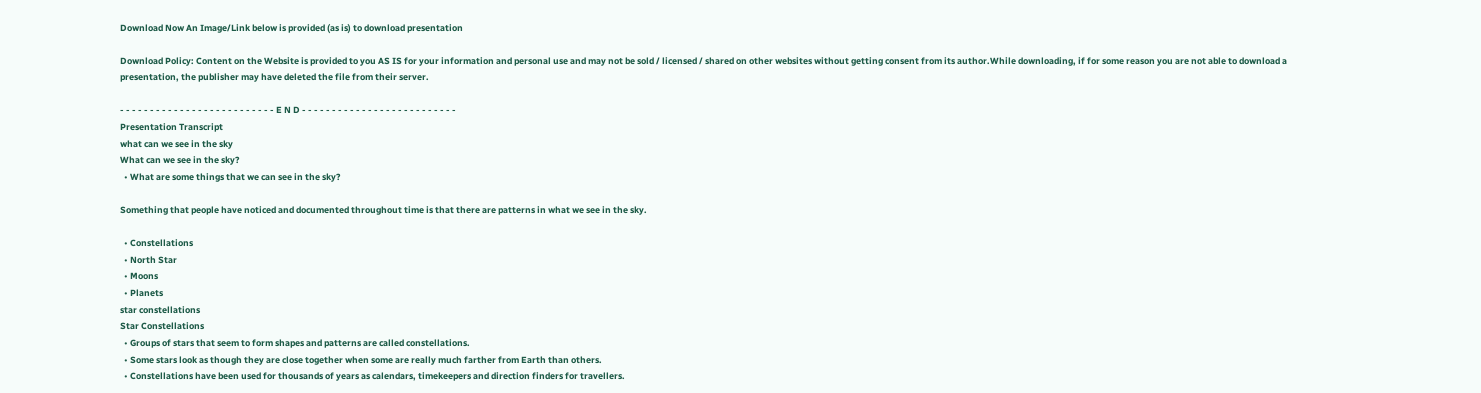Download Now An Image/Link below is provided (as is) to download presentation

Download Policy: Content on the Website is provided to you AS IS for your information and personal use and may not be sold / licensed / shared on other websites without getting consent from its author.While downloading, if for some reason you are not able to download a presentation, the publisher may have deleted the file from their server.

- - - - - - - - - - - - - - - - - - - - - - - - - - E N D - - - - - - - - - - - - - - - - - - - - - - - - - -
Presentation Transcript
what can we see in the sky
What can we see in the sky?
  • What are some things that we can see in the sky?

Something that people have noticed and documented throughout time is that there are patterns in what we see in the sky.

  • Constellations
  • North Star
  • Moons
  • Planets
star constellations
Star Constellations
  • Groups of stars that seem to form shapes and patterns are called constellations.
  • Some stars look as though they are close together when some are really much farther from Earth than others.
  • Constellations have been used for thousands of years as calendars, timekeepers and direction finders for travellers.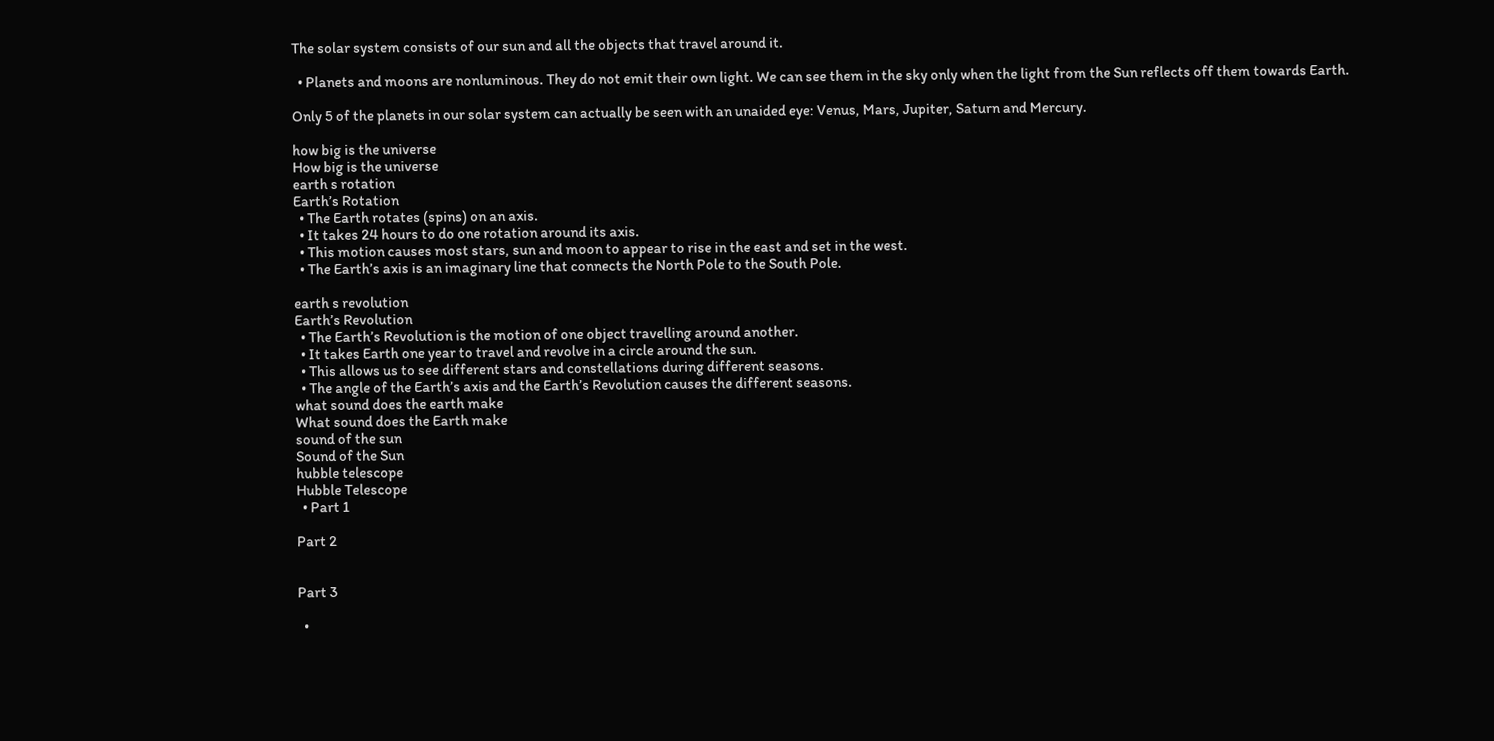The solar system consists of our sun and all the objects that travel around it.

  • Planets and moons are nonluminous. They do not emit their own light. We can see them in the sky only when the light from the Sun reflects off them towards Earth.

Only 5 of the planets in our solar system can actually be seen with an unaided eye: Venus, Mars, Jupiter, Saturn and Mercury.

how big is the universe
How big is the universe
earth s rotation
Earth’s Rotation
  • The Earth rotates (spins) on an axis.
  • It takes 24 hours to do one rotation around its axis.
  • This motion causes most stars, sun and moon to appear to rise in the east and set in the west.
  • The Earth’s axis is an imaginary line that connects the North Pole to the South Pole.

earth s revolution
Earth’s Revolution
  • The Earth’s Revolution is the motion of one object travelling around another.
  • It takes Earth one year to travel and revolve in a circle around the sun.
  • This allows us to see different stars and constellations during different seasons.
  • The angle of the Earth’s axis and the Earth’s Revolution causes the different seasons.
what sound does the earth make
What sound does the Earth make
sound of the sun
Sound of the Sun
hubble telescope
Hubble Telescope
  • Part 1

Part 2


Part 3

  •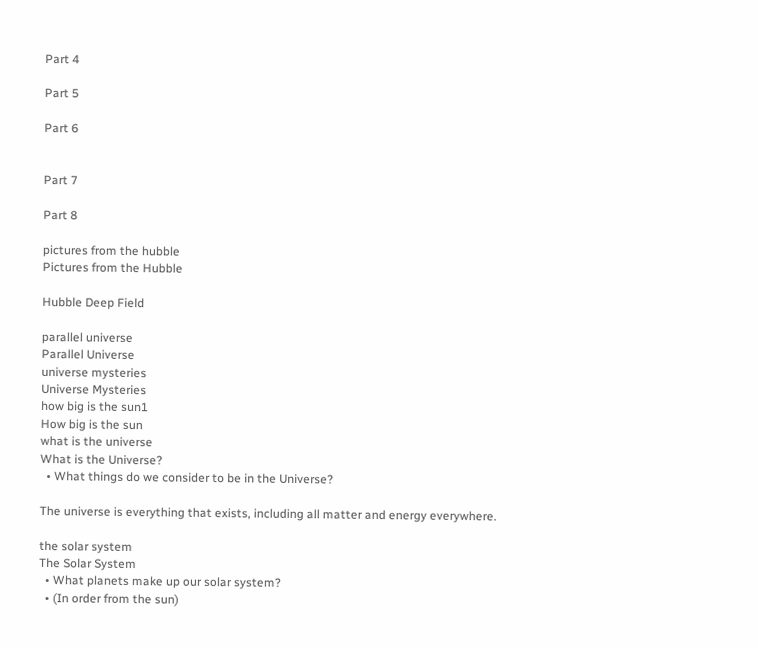Part 4

Part 5

Part 6


Part 7

Part 8

pictures from the hubble
Pictures from the Hubble

Hubble Deep Field

parallel universe
Parallel Universe
universe mysteries
Universe Mysteries
how big is the sun1
How big is the sun
what is the universe
What is the Universe?
  • What things do we consider to be in the Universe?

The universe is everything that exists, including all matter and energy everywhere.

the solar system
The Solar System
  • What planets make up our solar system?
  • (In order from the sun)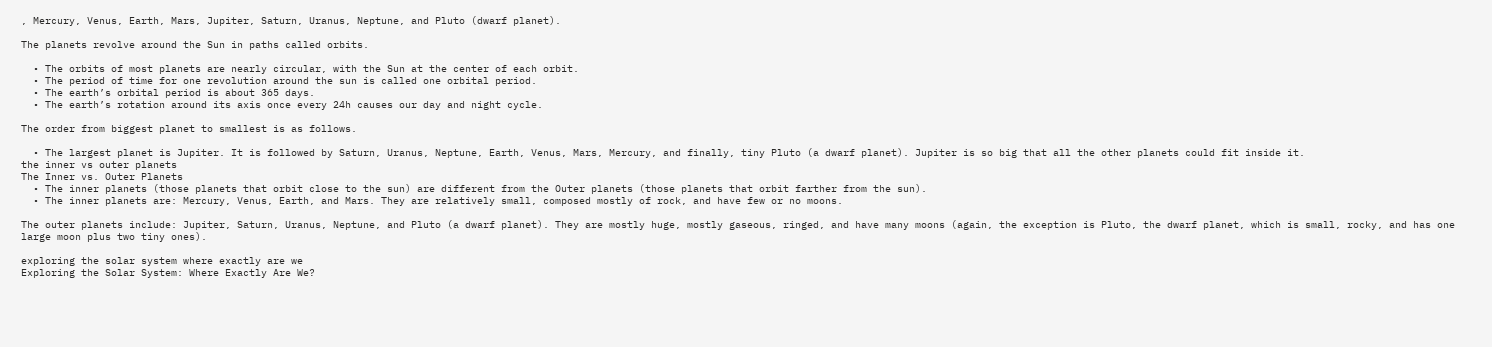, Mercury, Venus, Earth, Mars, Jupiter, Saturn, Uranus, Neptune, and Pluto (dwarf planet).

The planets revolve around the Sun in paths called orbits.

  • The orbits of most planets are nearly circular, with the Sun at the center of each orbit.
  • The period of time for one revolution around the sun is called one orbital period.
  • The earth’s orbital period is about 365 days.
  • The earth’s rotation around its axis once every 24h causes our day and night cycle.

The order from biggest planet to smallest is as follows.

  • The largest planet is Jupiter. It is followed by Saturn, Uranus, Neptune, Earth, Venus, Mars, Mercury, and finally, tiny Pluto (a dwarf planet). Jupiter is so big that all the other planets could fit inside it.
the inner vs outer planets
The Inner vs. Outer Planets
  • The inner planets (those planets that orbit close to the sun) are different from the Outer planets (those planets that orbit farther from the sun).
  • The inner planets are: Mercury, Venus, Earth, and Mars. They are relatively small, composed mostly of rock, and have few or no moons.

The outer planets include: Jupiter, Saturn, Uranus, Neptune, and Pluto (a dwarf planet). They are mostly huge, mostly gaseous, ringed, and have many moons (again, the exception is Pluto, the dwarf planet, which is small, rocky, and has one large moon plus two tiny ones).

exploring the solar system where exactly are we
Exploring the Solar System: Where Exactly Are We?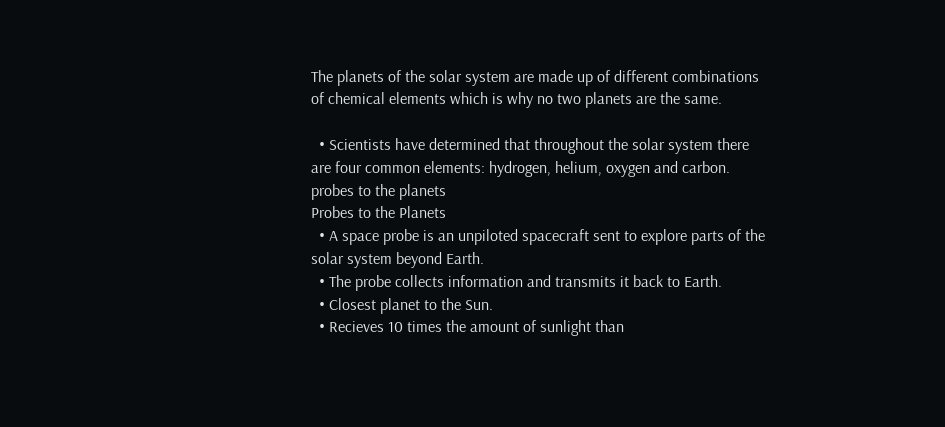The planets of the solar system are made up of different combinations of chemical elements which is why no two planets are the same.

  • Scientists have determined that throughout the solar system there are four common elements: hydrogen, helium, oxygen and carbon.
probes to the planets
Probes to the Planets
  • A space probe is an unpiloted spacecraft sent to explore parts of the solar system beyond Earth.
  • The probe collects information and transmits it back to Earth.
  • Closest planet to the Sun.
  • Recieves 10 times the amount of sunlight than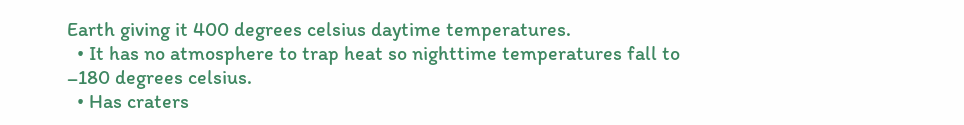Earth giving it 400 degrees celsius daytime temperatures.
  • It has no atmosphere to trap heat so nighttime temperatures fall to –180 degrees celsius.
  • Has craters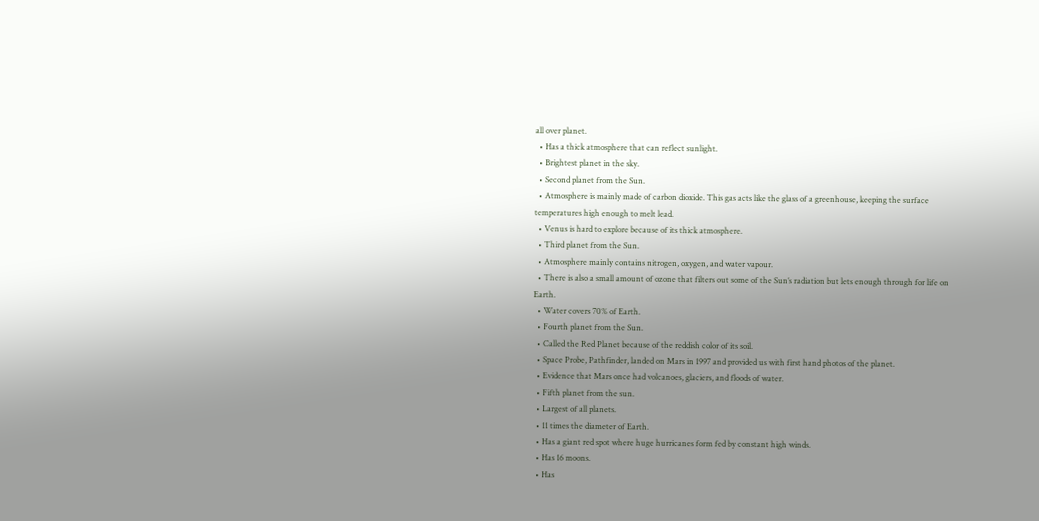all over planet.
  • Has a thick atmosphere that can reflect sunlight.
  • Brightest planet in the sky.
  • Second planet from the Sun.
  • Atmosphere is mainly made of carbon dioxide. This gas acts like the glass of a greenhouse, keeping the surface temperatures high enough to melt lead.
  • Venus is hard to explore because of its thick atmosphere.
  • Third planet from the Sun.
  • Atmosphere mainly contains nitrogen, oxygen, and water vapour.
  • There is also a small amount of ozone that filters out some of the Sun’s radiation but lets enough through for life on Earth.
  • Water covers 70% of Earth.
  • Fourth planet from the Sun.
  • Called the Red Planet because of the reddish color of its soil.
  • Space Probe, Pathfinder, landed on Mars in 1997 and provided us with first hand photos of the planet.
  • Evidence that Mars once had volcanoes, glaciers, and floods of water.
  • Fifth planet from the sun.
  • Largest of all planets.
  • 11 times the diameter of Earth.
  • Has a giant red spot where huge hurricanes form fed by constant high winds.
  • Has 16 moons.
  • Has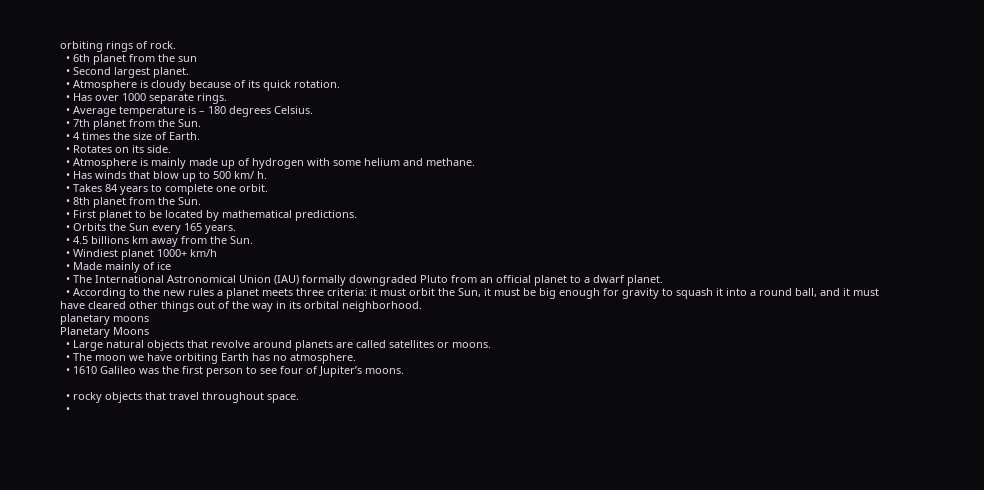orbiting rings of rock.
  • 6th planet from the sun
  • Second largest planet.
  • Atmosphere is cloudy because of its quick rotation.
  • Has over 1000 separate rings.
  • Average temperature is – 180 degrees Celsius.
  • 7th planet from the Sun.
  • 4 times the size of Earth.
  • Rotates on its side.
  • Atmosphere is mainly made up of hydrogen with some helium and methane.
  • Has winds that blow up to 500 km/ h.
  • Takes 84 years to complete one orbit.
  • 8th planet from the Sun.
  • First planet to be located by mathematical predictions.
  • Orbits the Sun every 165 years.
  • 4.5 billions km away from the Sun.
  • Windiest planet 1000+ km/h
  • Made mainly of ice
  • The International Astronomical Union (IAU) formally downgraded Pluto from an official planet to a dwarf planet.
  • According to the new rules a planet meets three criteria: it must orbit the Sun, it must be big enough for gravity to squash it into a round ball, and it must have cleared other things out of the way in its orbital neighborhood.
planetary moons
Planetary Moons
  • Large natural objects that revolve around planets are called satellites or moons.
  • The moon we have orbiting Earth has no atmosphere.
  • 1610 Galileo was the first person to see four of Jupiter’s moons.

  • rocky objects that travel throughout space.
  •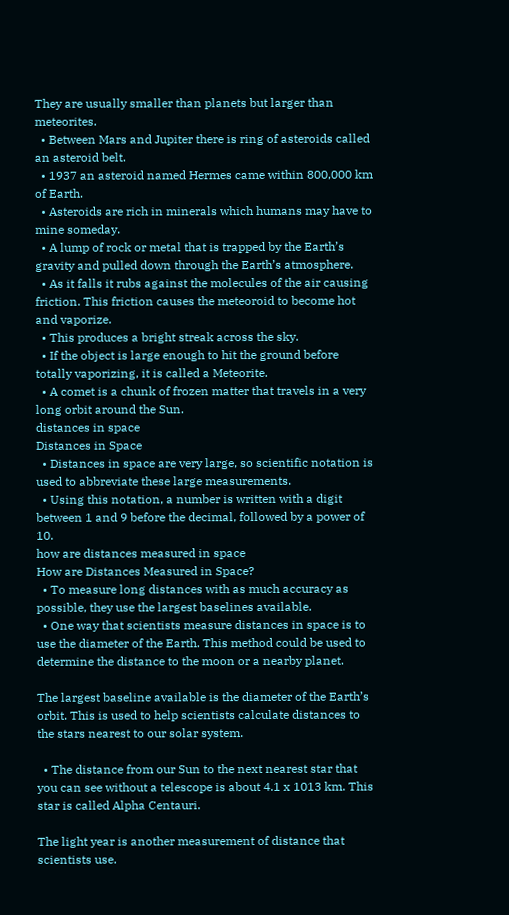They are usually smaller than planets but larger than meteorites.
  • Between Mars and Jupiter there is ring of asteroids called an asteroid belt.
  • 1937 an asteroid named Hermes came within 800,000 km of Earth.
  • Asteroids are rich in minerals which humans may have to mine someday.
  • A lump of rock or metal that is trapped by the Earth’s gravity and pulled down through the Earth’s atmosphere.
  • As it falls it rubs against the molecules of the air causing friction. This friction causes the meteoroid to become hot and vaporize.
  • This produces a bright streak across the sky.
  • If the object is large enough to hit the ground before totally vaporizing, it is called a Meteorite.
  • A comet is a chunk of frozen matter that travels in a very long orbit around the Sun.
distances in space
Distances in Space
  • Distances in space are very large, so scientific notation is used to abbreviate these large measurements.
  • Using this notation, a number is written with a digit between 1 and 9 before the decimal, followed by a power of 10.
how are distances measured in space
How are Distances Measured in Space?
  • To measure long distances with as much accuracy as possible, they use the largest baselines available.
  • One way that scientists measure distances in space is to use the diameter of the Earth. This method could be used to determine the distance to the moon or a nearby planet.

The largest baseline available is the diameter of the Earth’s orbit. This is used to help scientists calculate distances to the stars nearest to our solar system.

  • The distance from our Sun to the next nearest star that you can see without a telescope is about 4.1 x 1013 km. This star is called Alpha Centauri.

The light year is another measurement of distance that scientists use.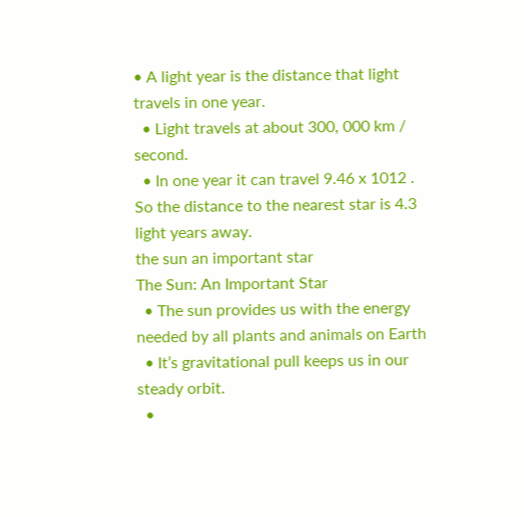• A light year is the distance that light travels in one year.
  • Light travels at about 300, 000 km / second.
  • In one year it can travel 9.46 x 1012 . So the distance to the nearest star is 4.3 light years away.
the sun an important star
The Sun: An Important Star
  • The sun provides us with the energy needed by all plants and animals on Earth
  • It’s gravitational pull keeps us in our steady orbit.
  •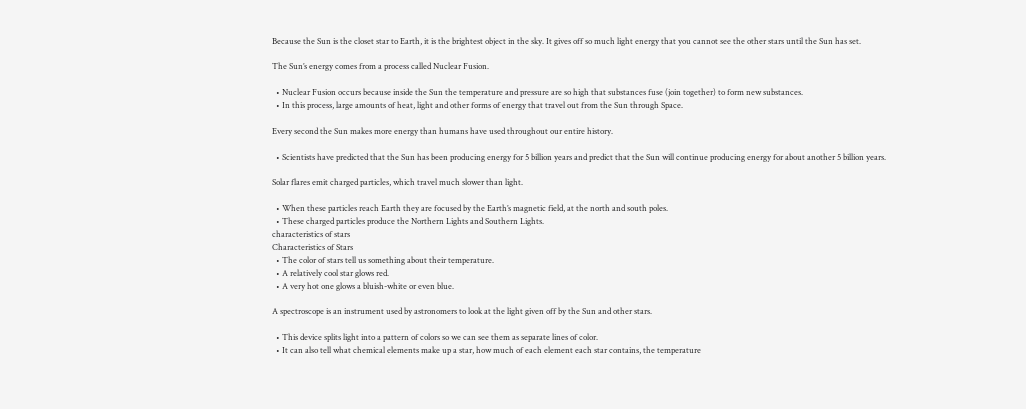Because the Sun is the closet star to Earth, it is the brightest object in the sky. It gives off so much light energy that you cannot see the other stars until the Sun has set.

The Sun’s energy comes from a process called Nuclear Fusion.

  • Nuclear Fusion occurs because inside the Sun the temperature and pressure are so high that substances fuse (join together) to form new substances.
  • In this process, large amounts of heat, light and other forms of energy that travel out from the Sun through Space.

Every second the Sun makes more energy than humans have used throughout our entire history.

  • Scientists have predicted that the Sun has been producing energy for 5 billion years and predict that the Sun will continue producing energy for about another 5 billion years.

Solar flares emit charged particles, which travel much slower than light.

  • When these particles reach Earth they are focused by the Earth’s magnetic field, at the north and south poles.
  • These charged particles produce the Northern Lights and Southern Lights.
characteristics of stars
Characteristics of Stars
  • The color of stars tell us something about their temperature.
  • A relatively cool star glows red.
  • A very hot one glows a bluish-white or even blue.

A spectroscope is an instrument used by astronomers to look at the light given off by the Sun and other stars.

  • This device splits light into a pattern of colors so we can see them as separate lines of color.
  • It can also tell what chemical elements make up a star, how much of each element each star contains, the temperature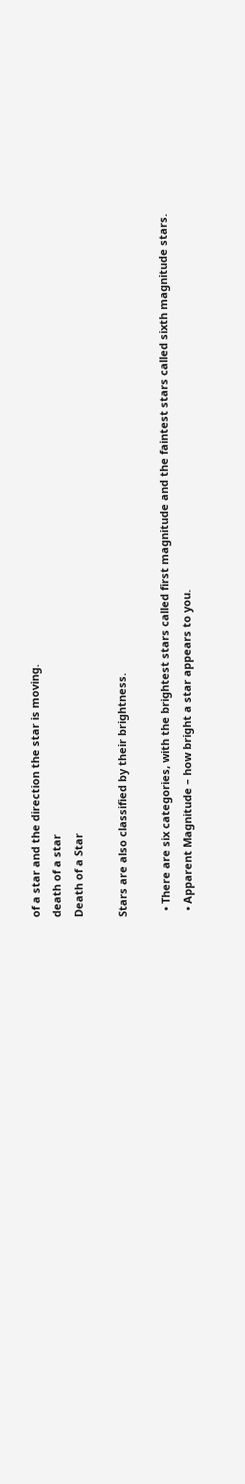of a star and the direction the star is moving.
death of a star
Death of a Star

Stars are also classified by their brightness.

  • There are six categories, with the brightest stars called first magnitude and the faintest stars called sixth magnitude stars.
  • Apparent Magnitude – how bright a star appears to you.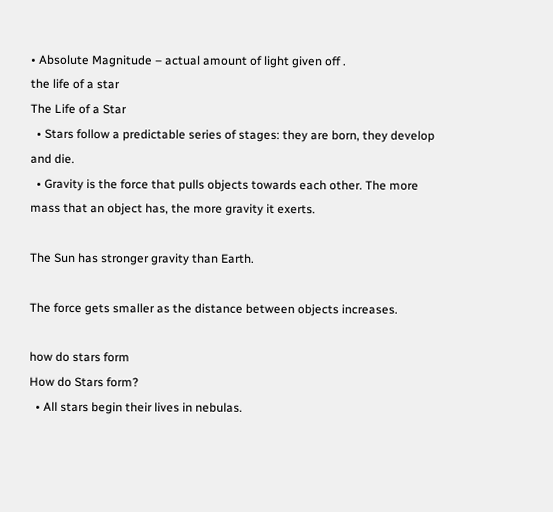• Absolute Magnitude – actual amount of light given off .
the life of a star
The Life of a Star
  • Stars follow a predictable series of stages: they are born, they develop and die.
  • Gravity is the force that pulls objects towards each other. The more mass that an object has, the more gravity it exerts.

The Sun has stronger gravity than Earth.

The force gets smaller as the distance between objects increases.

how do stars form
How do Stars form?
  • All stars begin their lives in nebulas.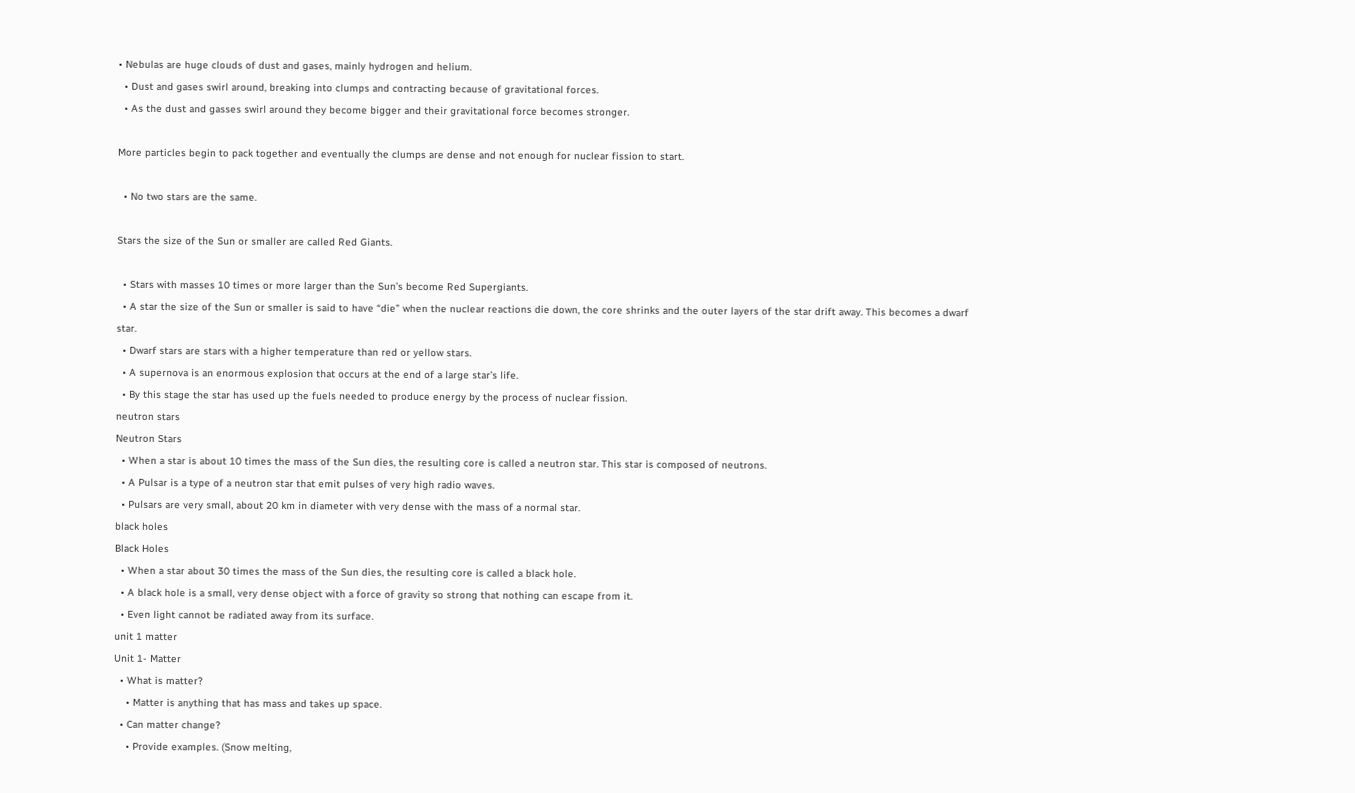• Nebulas are huge clouds of dust and gases, mainly hydrogen and helium.
  • Dust and gases swirl around, breaking into clumps and contracting because of gravitational forces.
  • As the dust and gasses swirl around they become bigger and their gravitational force becomes stronger.

More particles begin to pack together and eventually the clumps are dense and not enough for nuclear fission to start.

  • No two stars are the same.

Stars the size of the Sun or smaller are called Red Giants.

  • Stars with masses 10 times or more larger than the Sun’s become Red Supergiants.
  • A star the size of the Sun or smaller is said to have “die” when the nuclear reactions die down, the core shrinks and the outer layers of the star drift away. This becomes a dwarf star.
  • Dwarf stars are stars with a higher temperature than red or yellow stars.
  • A supernova is an enormous explosion that occurs at the end of a large star’s life.
  • By this stage the star has used up the fuels needed to produce energy by the process of nuclear fission.
neutron stars
Neutron Stars
  • When a star is about 10 times the mass of the Sun dies, the resulting core is called a neutron star. This star is composed of neutrons.
  • A Pulsar is a type of a neutron star that emit pulses of very high radio waves.
  • Pulsars are very small, about 20 km in diameter with very dense with the mass of a normal star.
black holes
Black Holes
  • When a star about 30 times the mass of the Sun dies, the resulting core is called a black hole.
  • A black hole is a small, very dense object with a force of gravity so strong that nothing can escape from it.
  • Even light cannot be radiated away from its surface.
unit 1 matter
Unit 1- Matter
  • What is matter?
    • Matter is anything that has mass and takes up space.
  • Can matter change?
    • Provide examples. (Snow melting,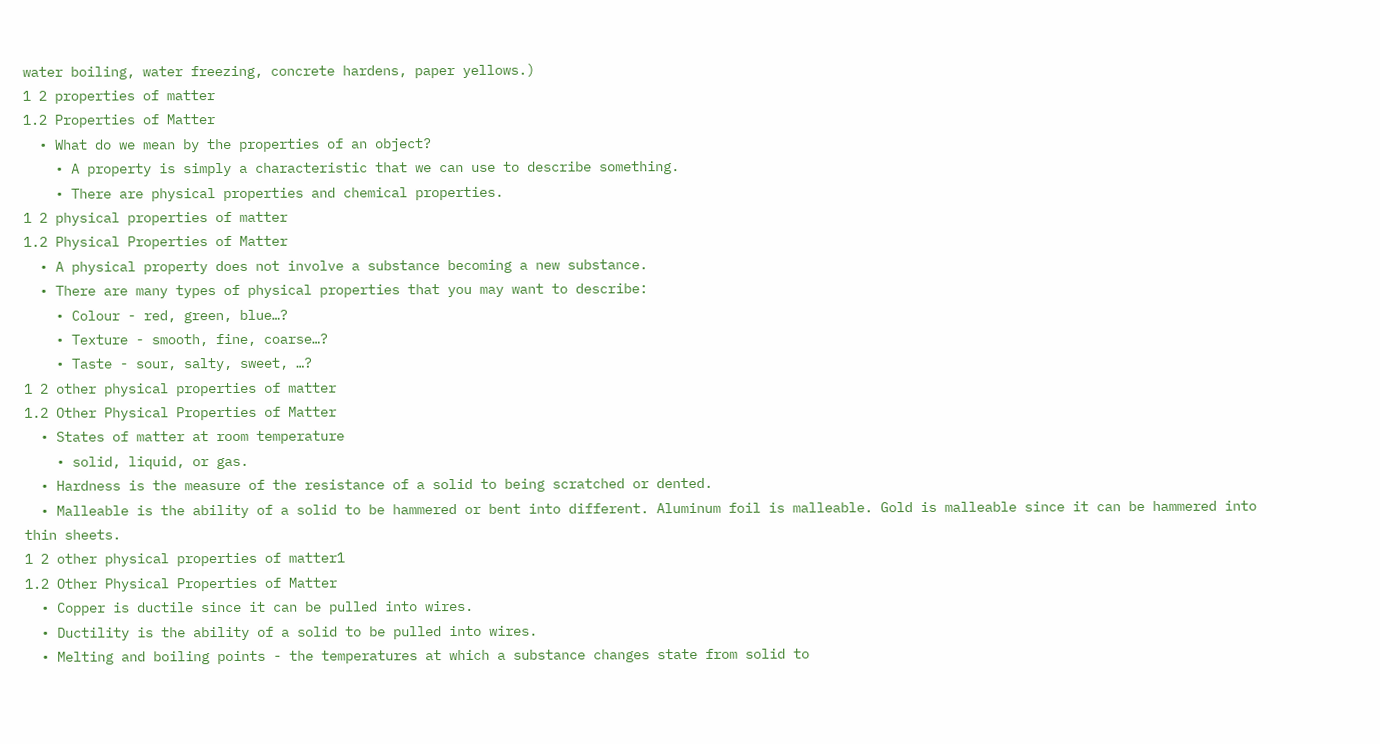water boiling, water freezing, concrete hardens, paper yellows.)
1 2 properties of matter
1.2 Properties of Matter
  • What do we mean by the properties of an object?
    • A property is simply a characteristic that we can use to describe something.
    • There are physical properties and chemical properties.
1 2 physical properties of matter
1.2 Physical Properties of Matter
  • A physical property does not involve a substance becoming a new substance.
  • There are many types of physical properties that you may want to describe:
    • Colour - red, green, blue…?
    • Texture - smooth, fine, coarse…?
    • Taste - sour, salty, sweet, …?
1 2 other physical properties of matter
1.2 Other Physical Properties of Matter
  • States of matter at room temperature
    • solid, liquid, or gas.
  • Hardness is the measure of the resistance of a solid to being scratched or dented.
  • Malleable is the ability of a solid to be hammered or bent into different. Aluminum foil is malleable. Gold is malleable since it can be hammered into thin sheets.
1 2 other physical properties of matter1
1.2 Other Physical Properties of Matter
  • Copper is ductile since it can be pulled into wires.
  • Ductility is the ability of a solid to be pulled into wires.
  • Melting and boiling points - the temperatures at which a substance changes state from solid to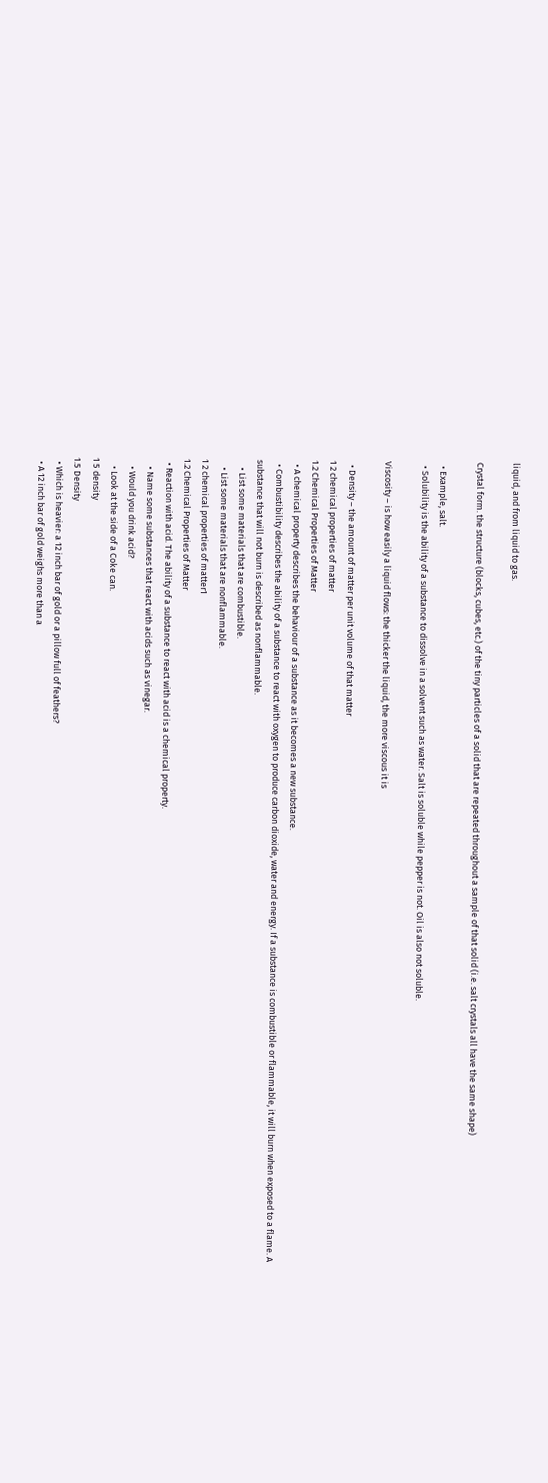liquid, and from liquid to gas.

Crystal form. the structure (blocks, cubes, etc.) of the tiny particles of a solid that are repeated throughout a sample of that solid (i.e. salt crystals all have the same shape)

  • Example, salt.
  • Solubility is the ability of a substance to dissolve in a solvent such as water. Salt is soluble while pepper is not. Oil is also not soluble.

Viscosity – is how easily a liquid flows: the thicker the liquid, the more viscous it is

  • Density – the amount of matter per unit volume of that matter
1 2 chemical properties of matter
1.2 Chemical Properties of Matter
  • A chemical property describes the behaviour of a substance as it becomes a new substance.
  • Combustibility describes the ability of a substance to react with oxygen to produce carbon dioxide, water and energy. If a substance is combustible or flammable, it will burn when exposed to a flame. A substance that will not burn is described as nonflammable.
    • List some materials that are combustible.
    • List some materials that are nonflammable.
1 2 chemical properties of matter1
1.2 Chemical Properties of Matter
  • Reaction with acid. The ability of a substance to react with acid is a chemical property.
    • Name some substances that react with acids such as vinegar.
    • Would you drink acid?
    • Look at the side of a Coke can.
1 5 density
1.5 Density
  • Which is heavier: a 12 inch bar of gold or a pillow full of feathers?
  • A 12 inch bar of gold weighs more than a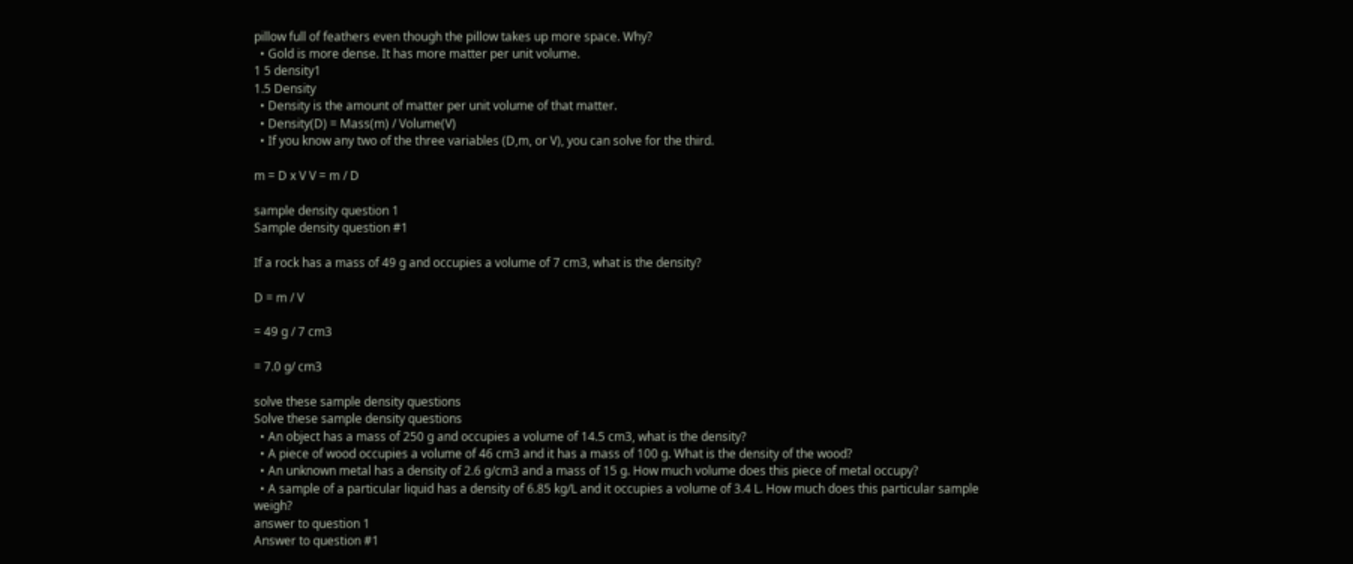pillow full of feathers even though the pillow takes up more space. Why?
  • Gold is more dense. It has more matter per unit volume.
1 5 density1
1.5 Density
  • Density is the amount of matter per unit volume of that matter.
  • Density(D) = Mass(m) / Volume(V)
  • If you know any two of the three variables (D,m, or V), you can solve for the third.

m = D x V V = m / D

sample density question 1
Sample density question #1

If a rock has a mass of 49 g and occupies a volume of 7 cm3, what is the density?

D = m / V

= 49 g / 7 cm3

= 7.0 g/ cm3

solve these sample density questions
Solve these sample density questions
  • An object has a mass of 250 g and occupies a volume of 14.5 cm3, what is the density?
  • A piece of wood occupies a volume of 46 cm3 and it has a mass of 100 g. What is the density of the wood?
  • An unknown metal has a density of 2.6 g/cm3 and a mass of 15 g. How much volume does this piece of metal occupy?
  • A sample of a particular liquid has a density of 6.85 kg/L and it occupies a volume of 3.4 L. How much does this particular sample weigh?
answer to question 1
Answer to question #1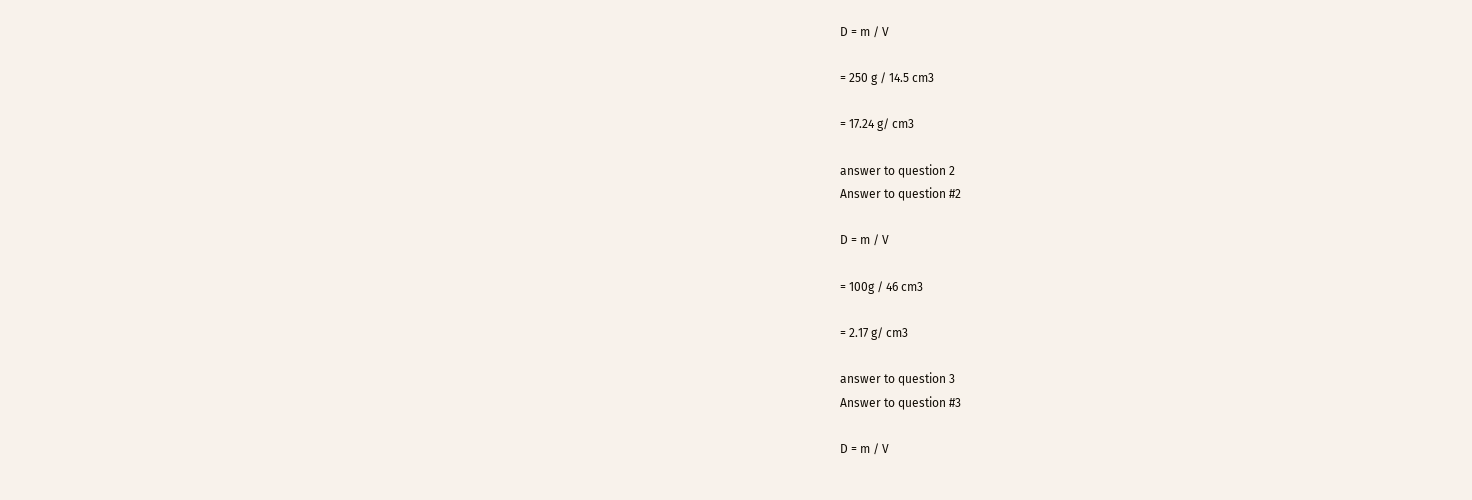D = m / V

= 250 g / 14.5 cm3

= 17.24 g/ cm3

answer to question 2
Answer to question #2

D = m / V

= 100g / 46 cm3

= 2.17 g/ cm3

answer to question 3
Answer to question #3

D = m / V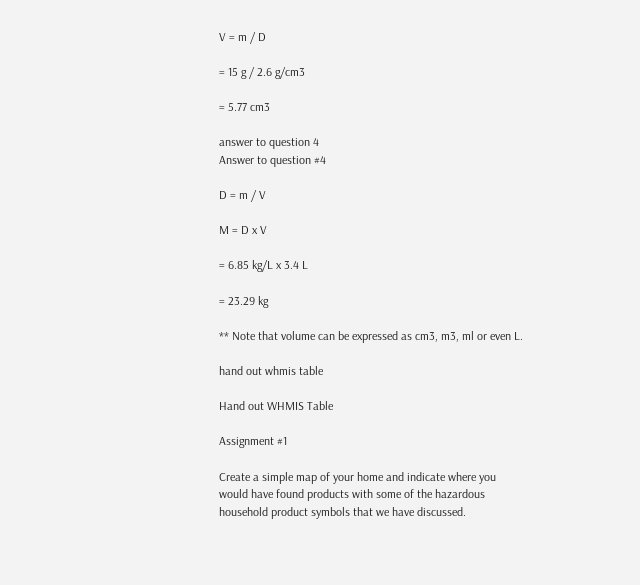V = m / D

= 15 g / 2.6 g/cm3

= 5.77 cm3

answer to question 4
Answer to question #4

D = m / V

M = D x V

= 6.85 kg/L x 3.4 L

= 23.29 kg

** Note that volume can be expressed as cm3, m3, ml or even L.

hand out whmis table

Hand out WHMIS Table

Assignment #1

Create a simple map of your home and indicate where you would have found products with some of the hazardous household product symbols that we have discussed.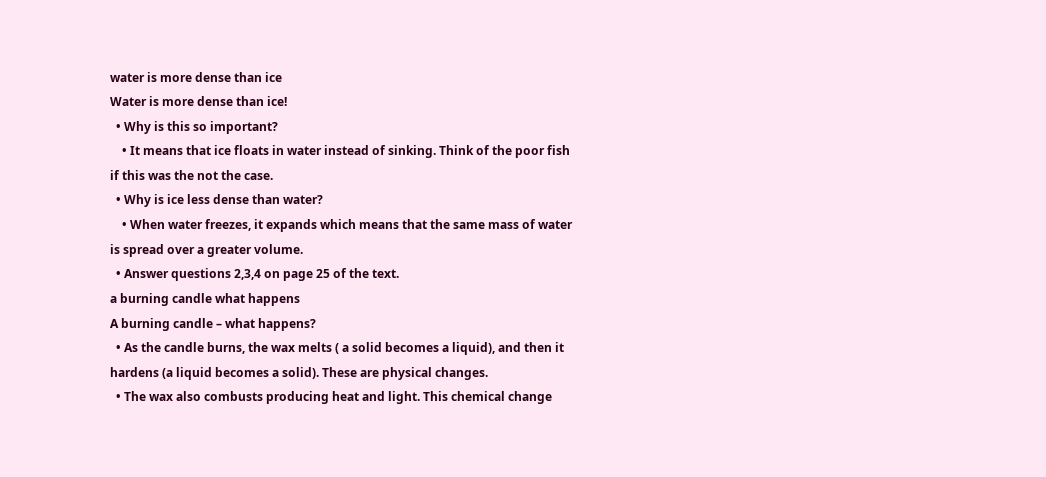water is more dense than ice
Water is more dense than ice!
  • Why is this so important?
    • It means that ice floats in water instead of sinking. Think of the poor fish if this was the not the case.
  • Why is ice less dense than water?
    • When water freezes, it expands which means that the same mass of water is spread over a greater volume.
  • Answer questions 2,3,4 on page 25 of the text.
a burning candle what happens
A burning candle – what happens?
  • As the candle burns, the wax melts ( a solid becomes a liquid), and then it hardens (a liquid becomes a solid). These are physical changes.
  • The wax also combusts producing heat and light. This chemical change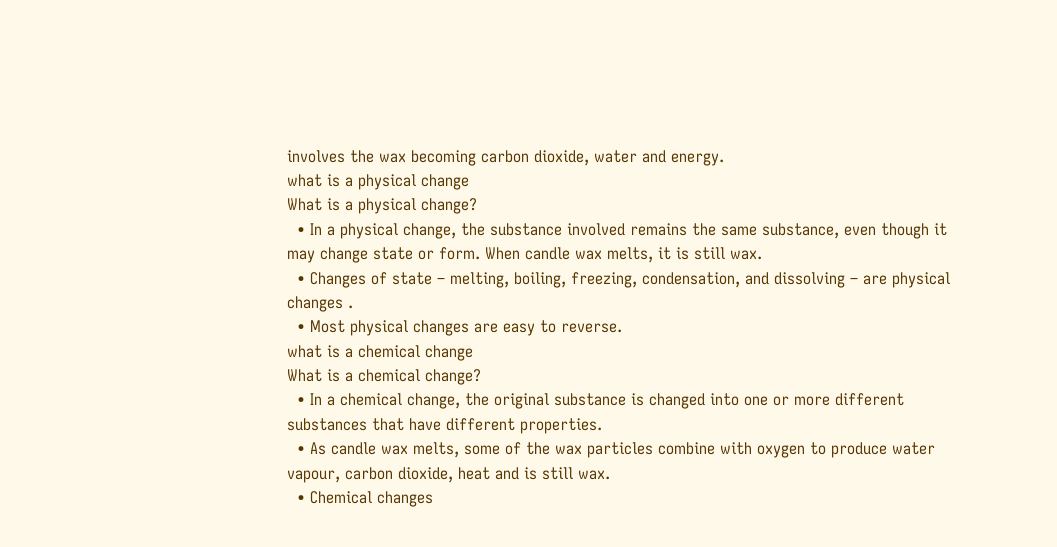involves the wax becoming carbon dioxide, water and energy.
what is a physical change
What is a physical change?
  • In a physical change, the substance involved remains the same substance, even though it may change state or form. When candle wax melts, it is still wax.
  • Changes of state – melting, boiling, freezing, condensation, and dissolving – are physical changes .
  • Most physical changes are easy to reverse.
what is a chemical change
What is a chemical change?
  • In a chemical change, the original substance is changed into one or more different substances that have different properties.
  • As candle wax melts, some of the wax particles combine with oxygen to produce water vapour, carbon dioxide, heat and is still wax.
  • Chemical changes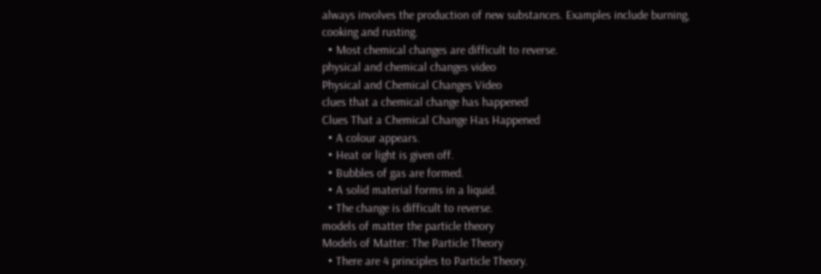always involves the production of new substances. Examples include burning, cooking and rusting.
  • Most chemical changes are difficult to reverse.
physical and chemical changes video
Physical and Chemical Changes Video
clues that a chemical change has happened
Clues That a Chemical Change Has Happened
  • A colour appears.
  • Heat or light is given off.
  • Bubbles of gas are formed.
  • A solid material forms in a liquid.
  • The change is difficult to reverse.
models of matter the particle theory
Models of Matter: The Particle Theory
  • There are 4 principles to Particle Theory.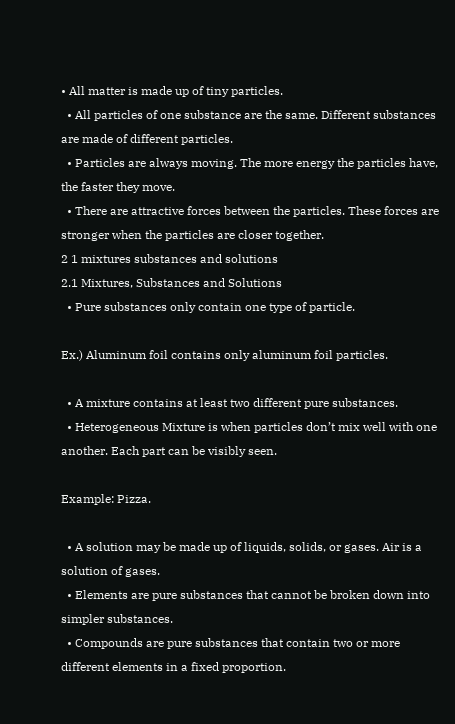• All matter is made up of tiny particles.
  • All particles of one substance are the same. Different substances are made of different particles.
  • Particles are always moving. The more energy the particles have, the faster they move.
  • There are attractive forces between the particles. These forces are stronger when the particles are closer together.
2 1 mixtures substances and solutions
2.1 Mixtures, Substances and Solutions
  • Pure substances only contain one type of particle.

Ex.) Aluminum foil contains only aluminum foil particles.

  • A mixture contains at least two different pure substances.
  • Heterogeneous Mixture is when particles don’t mix well with one another. Each part can be visibly seen.

Example: Pizza.

  • A solution may be made up of liquids, solids, or gases. Air is a solution of gases.
  • Elements are pure substances that cannot be broken down into simpler substances.
  • Compounds are pure substances that contain two or more different elements in a fixed proportion.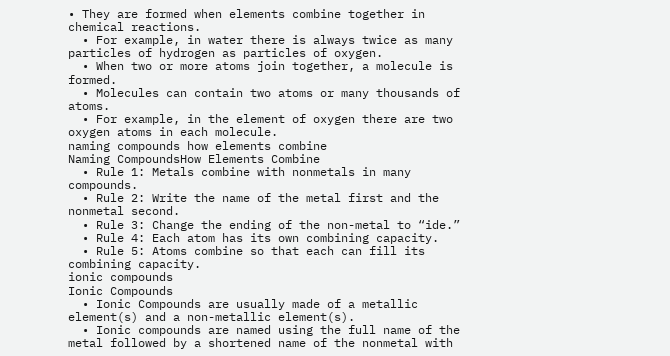• They are formed when elements combine together in chemical reactions.
  • For example, in water there is always twice as many particles of hydrogen as particles of oxygen.
  • When two or more atoms join together, a molecule is formed.
  • Molecules can contain two atoms or many thousands of atoms.
  • For example, in the element of oxygen there are two oxygen atoms in each molecule.
naming compounds how elements combine
Naming CompoundsHow Elements Combine
  • Rule 1: Metals combine with nonmetals in many compounds.
  • Rule 2: Write the name of the metal first and the nonmetal second.
  • Rule 3: Change the ending of the non-metal to “ide.”
  • Rule 4: Each atom has its own combining capacity.
  • Rule 5: Atoms combine so that each can fill its combining capacity.
ionic compounds
Ionic Compounds
  • Ionic Compounds are usually made of a metallic element(s) and a non-metallic element(s).
  • Ionic compounds are named using the full name of the metal followed by a shortened name of the nonmetal with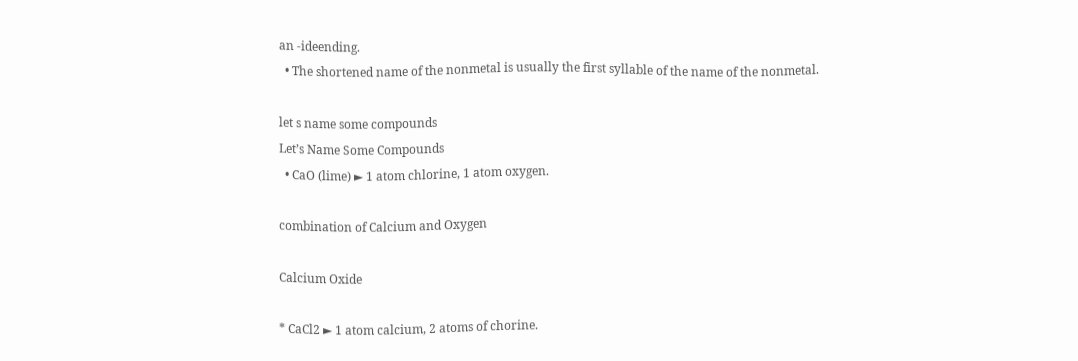an -ideending.
  • The shortened name of the nonmetal is usually the first syllable of the name of the nonmetal.

let s name some compounds
Let’s Name Some Compounds
  • CaO (lime) ► 1 atom chlorine, 1 atom oxygen.

combination of Calcium and Oxygen

Calcium Oxide

* CaCl2 ► 1 atom calcium, 2 atoms of chorine.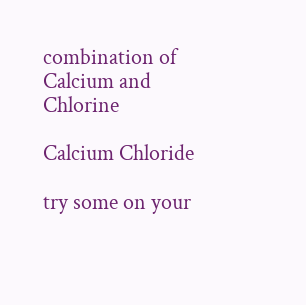combination of Calcium and Chlorine

Calcium Chloride

try some on your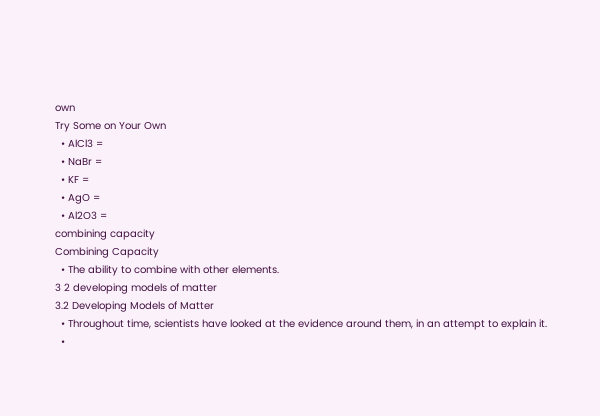own
Try Some on Your Own
  • AlCl3 =
  • NaBr =
  • KF =
  • AgO =
  • Al2O3 =
combining capacity
Combining Capacity
  • The ability to combine with other elements.
3 2 developing models of matter
3.2 Developing Models of Matter
  • Throughout time, scientists have looked at the evidence around them, in an attempt to explain it.
  •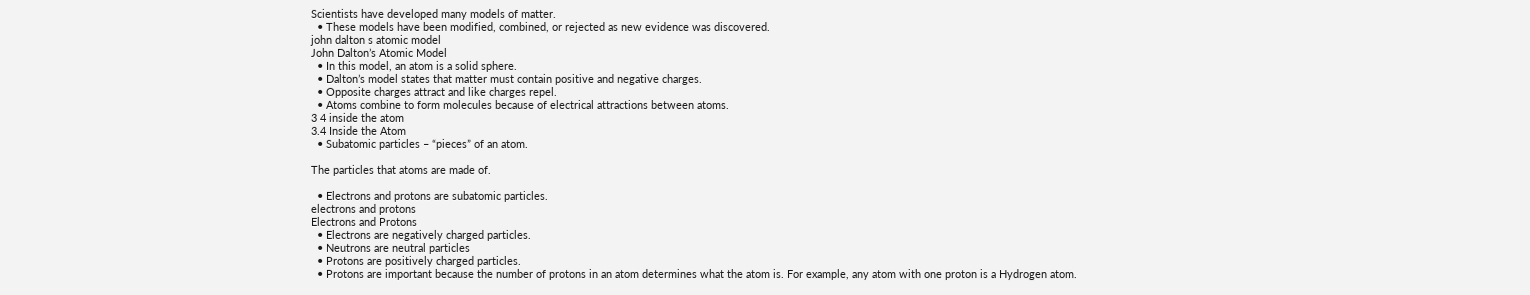Scientists have developed many models of matter.
  • These models have been modified, combined, or rejected as new evidence was discovered.
john dalton s atomic model
John Dalton’s Atomic Model
  • In this model, an atom is a solid sphere.
  • Dalton’s model states that matter must contain positive and negative charges.
  • Opposite charges attract and like charges repel.
  • Atoms combine to form molecules because of electrical attractions between atoms.
3 4 inside the atom
3.4 Inside the Atom
  • Subatomic particles – “pieces” of an atom.

The particles that atoms are made of.

  • Electrons and protons are subatomic particles.
electrons and protons
Electrons and Protons
  • Electrons are negatively charged particles.
  • Neutrons are neutral particles
  • Protons are positively charged particles.
  • Protons are important because the number of protons in an atom determines what the atom is. For example, any atom with one proton is a Hydrogen atom.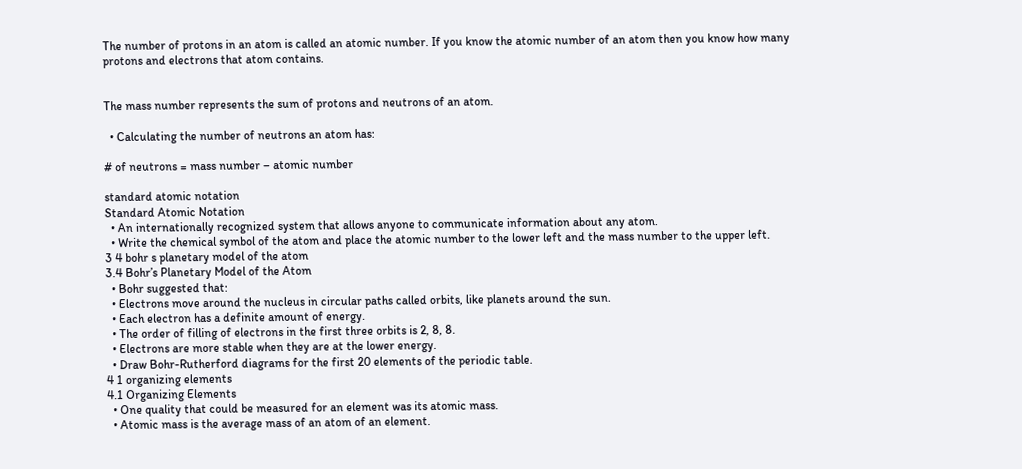The number of protons in an atom is called an atomic number. If you know the atomic number of an atom then you know how many protons and electrons that atom contains.


The mass number represents the sum of protons and neutrons of an atom.

  • Calculating the number of neutrons an atom has:

# of neutrons = mass number – atomic number

standard atomic notation
Standard Atomic Notation
  • An internationally recognized system that allows anyone to communicate information about any atom.
  • Write the chemical symbol of the atom and place the atomic number to the lower left and the mass number to the upper left.
3 4 bohr s planetary model of the atom
3.4 Bohr’s Planetary Model of the Atom
  • Bohr suggested that:
  • Electrons move around the nucleus in circular paths called orbits, like planets around the sun.
  • Each electron has a definite amount of energy.
  • The order of filling of electrons in the first three orbits is 2, 8, 8.
  • Electrons are more stable when they are at the lower energy.
  • Draw Bohr-Rutherford diagrams for the first 20 elements of the periodic table.
4 1 organizing elements
4.1 Organizing Elements
  • One quality that could be measured for an element was its atomic mass.
  • Atomic mass is the average mass of an atom of an element.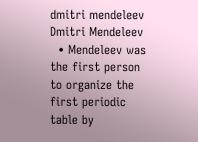dmitri mendeleev
Dmitri Mendeleev
  • Mendeleev was the first person to organize the first periodic table by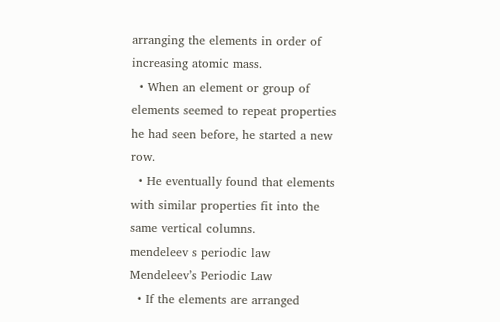arranging the elements in order of increasing atomic mass.
  • When an element or group of elements seemed to repeat properties he had seen before, he started a new row.
  • He eventually found that elements with similar properties fit into the same vertical columns.
mendeleev s periodic law
Mendeleev’s Periodic Law
  • If the elements are arranged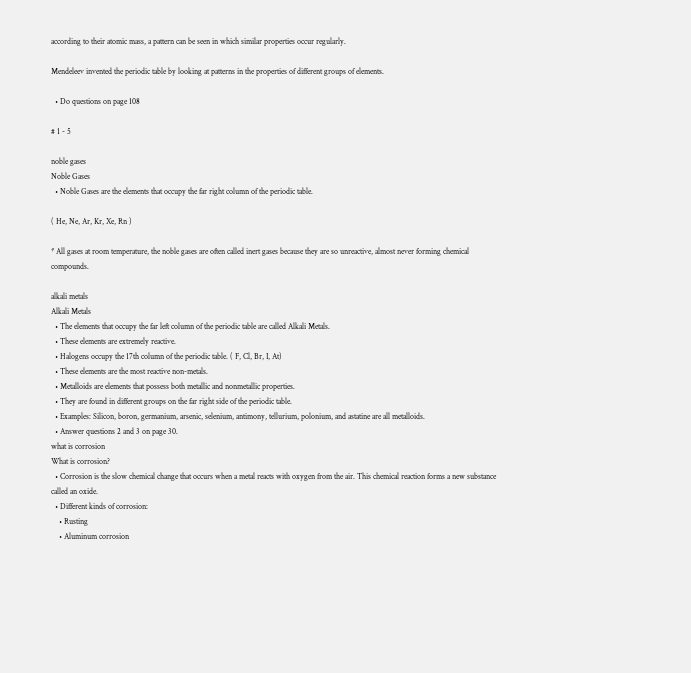according to their atomic mass, a pattern can be seen in which similar properties occur regularly.

Mendeleev invented the periodic table by looking at patterns in the properties of different groups of elements.

  • Do questions on page 108

# 1 - 5

noble gases
Noble Gases
  • Noble Gases are the elements that occupy the far right column of the periodic table.

( He, Ne, Ar, Kr, Xe, Rn )

* All gases at room temperature, the noble gases are often called inert gases because they are so unreactive, almost never forming chemical compounds.

alkali metals
Alkali Metals
  • The elements that occupy the far left column of the periodic table are called Alkali Metals.
  • These elements are extremely reactive.
  • Halogens occupy the 17th column of the periodic table. ( F, Cl, Br, I, At)
  • These elements are the most reactive non-metals.
  • Metalloids are elements that possess both metallic and nonmetallic properties.
  • They are found in different groups on the far right side of the periodic table.
  • Examples: Silicon, boron, germanium, arsenic, selenium, antimony, tellurium, polonium, and astatine are all metalloids.
  • Answer questions 2 and 3 on page 30.
what is corrosion
What is corrosion?
  • Corrosion is the slow chemical change that occurs when a metal reacts with oxygen from the air. This chemical reaction forms a new substance called an oxide.
  • Different kinds of corrosion:
    • Rusting
    • Aluminum corrosion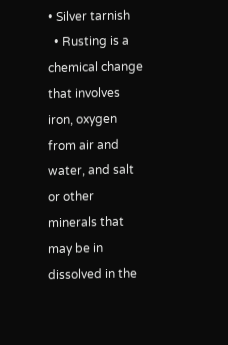• Silver tarnish
  • Rusting is a chemical change that involves iron, oxygen from air and water, and salt or other minerals that may be in dissolved in the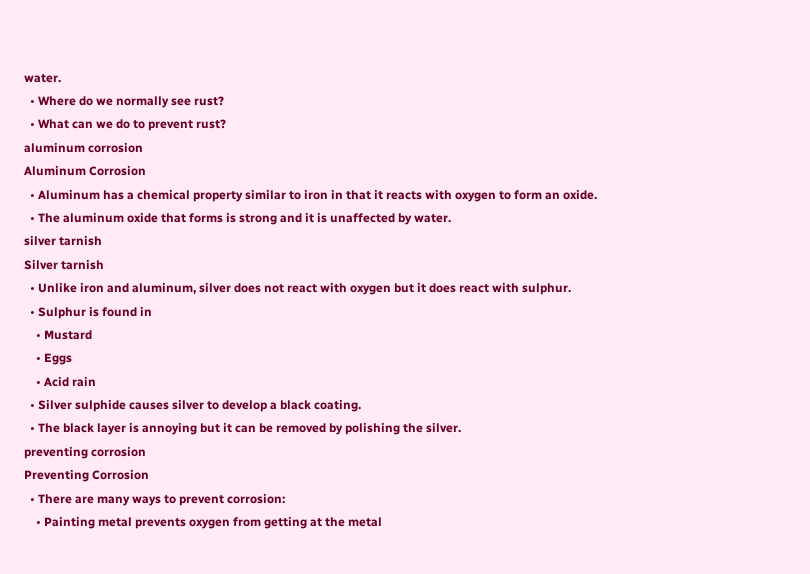water.
  • Where do we normally see rust?
  • What can we do to prevent rust?
aluminum corrosion
Aluminum Corrosion
  • Aluminum has a chemical property similar to iron in that it reacts with oxygen to form an oxide.
  • The aluminum oxide that forms is strong and it is unaffected by water.
silver tarnish
Silver tarnish
  • Unlike iron and aluminum, silver does not react with oxygen but it does react with sulphur.
  • Sulphur is found in
    • Mustard
    • Eggs
    • Acid rain
  • Silver sulphide causes silver to develop a black coating.
  • The black layer is annoying but it can be removed by polishing the silver.
preventing corrosion
Preventing Corrosion
  • There are many ways to prevent corrosion:
    • Painting metal prevents oxygen from getting at the metal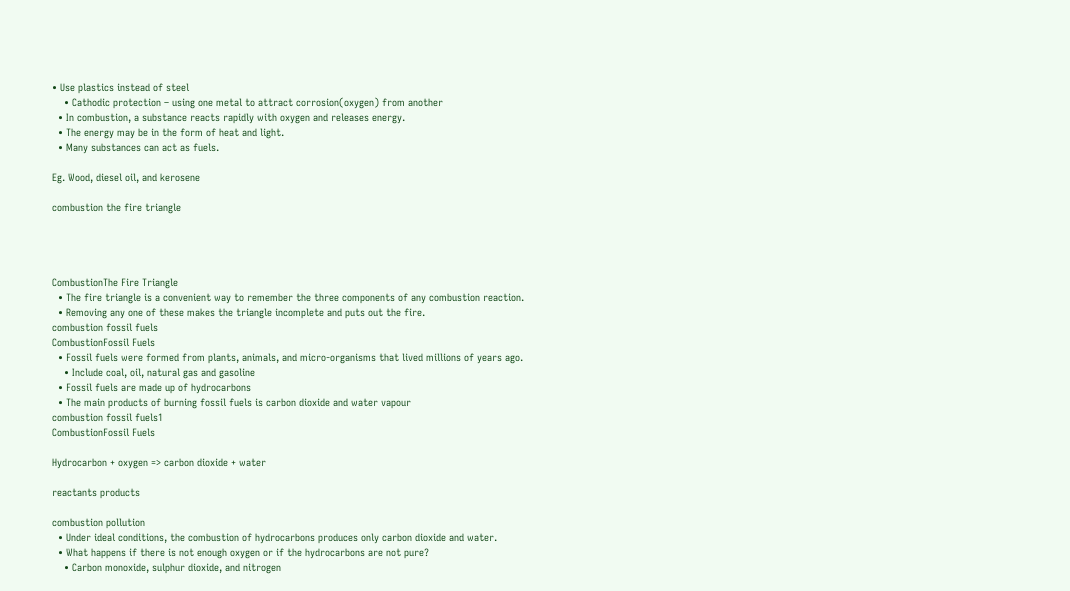• Use plastics instead of steel
    • Cathodic protection – using one metal to attract corrosion(oxygen) from another
  • In combustion, a substance reacts rapidly with oxygen and releases energy.
  • The energy may be in the form of heat and light.
  • Many substances can act as fuels.

Eg. Wood, diesel oil, and kerosene

combustion the fire triangle




CombustionThe Fire Triangle
  • The fire triangle is a convenient way to remember the three components of any combustion reaction.
  • Removing any one of these makes the triangle incomplete and puts out the fire.
combustion fossil fuels
CombustionFossil Fuels
  • Fossil fuels were formed from plants, animals, and micro-organisms that lived millions of years ago.
    • Include coal, oil, natural gas and gasoline
  • Fossil fuels are made up of hydrocarbons
  • The main products of burning fossil fuels is carbon dioxide and water vapour
combustion fossil fuels1
CombustionFossil Fuels

Hydrocarbon + oxygen => carbon dioxide + water

reactants products

combustion pollution
  • Under ideal conditions, the combustion of hydrocarbons produces only carbon dioxide and water.
  • What happens if there is not enough oxygen or if the hydrocarbons are not pure?
    • Carbon monoxide, sulphur dioxide, and nitrogen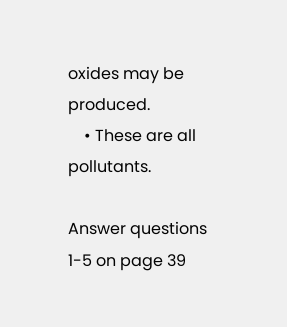oxides may be produced.
    • These are all pollutants.

Answer questions 1-5 on page 39